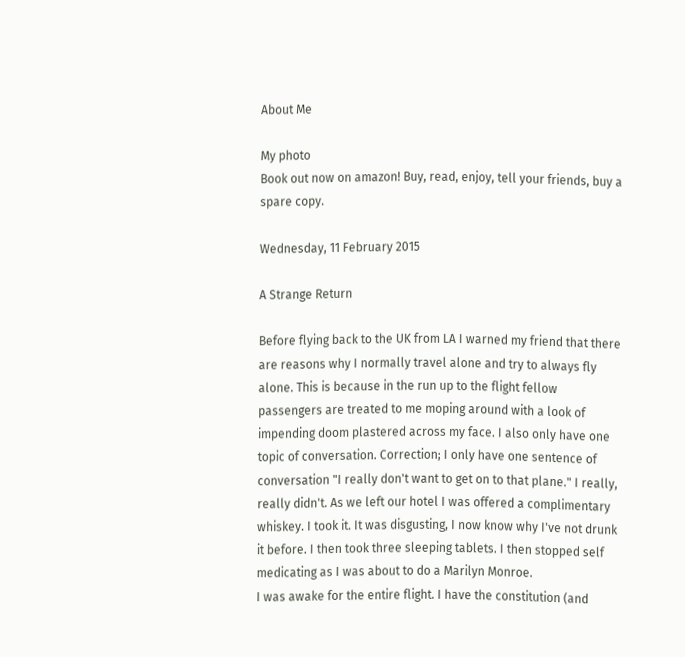About Me

My photo
Book out now on amazon! Buy, read, enjoy, tell your friends, buy a spare copy.

Wednesday, 11 February 2015

A Strange Return

Before flying back to the UK from LA I warned my friend that there are reasons why I normally travel alone and try to always fly alone. This is because in the run up to the flight fellow passengers are treated to me moping around with a look of impending doom plastered across my face. I also only have one topic of conversation. Correction; I only have one sentence of conversation "I really don't want to get on to that plane." I really, really didn't. As we left our hotel I was offered a complimentary whiskey. I took it. It was disgusting, I now know why I've not drunk it before. I then took three sleeping tablets. I then stopped self medicating as I was about to do a Marilyn Monroe.
I was awake for the entire flight. I have the constitution (and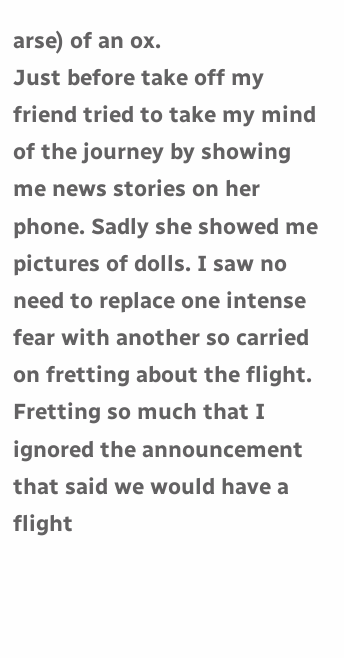arse) of an ox.
Just before take off my friend tried to take my mind of the journey by showing me news stories on her phone. Sadly she showed me pictures of dolls. I saw no need to replace one intense fear with another so carried on fretting about the flight. Fretting so much that I ignored the announcement that said we would have a flight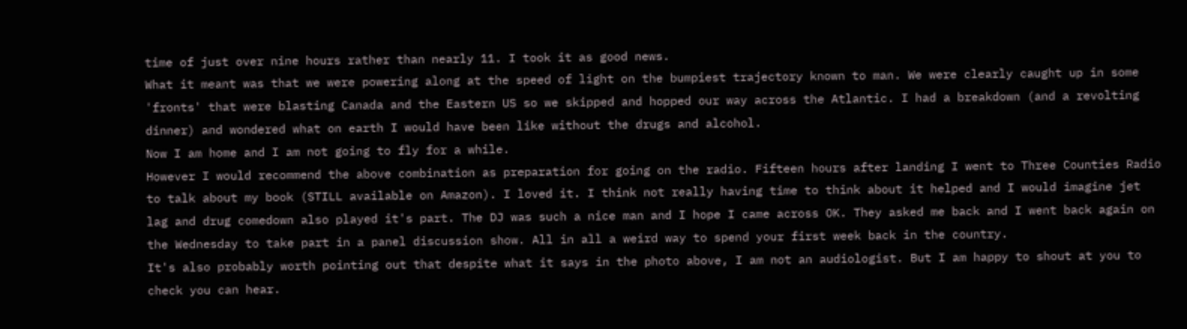time of just over nine hours rather than nearly 11. I took it as good news.
What it meant was that we were powering along at the speed of light on the bumpiest trajectory known to man. We were clearly caught up in some 'fronts' that were blasting Canada and the Eastern US so we skipped and hopped our way across the Atlantic. I had a breakdown (and a revolting dinner) and wondered what on earth I would have been like without the drugs and alcohol.
Now I am home and I am not going to fly for a while.
However I would recommend the above combination as preparation for going on the radio. Fifteen hours after landing I went to Three Counties Radio to talk about my book (STILL available on Amazon). I loved it. I think not really having time to think about it helped and I would imagine jet lag and drug comedown also played it's part. The DJ was such a nice man and I hope I came across OK. They asked me back and I went back again on the Wednesday to take part in a panel discussion show. All in all a weird way to spend your first week back in the country.
It's also probably worth pointing out that despite what it says in the photo above, I am not an audiologist. But I am happy to shout at you to check you can hear.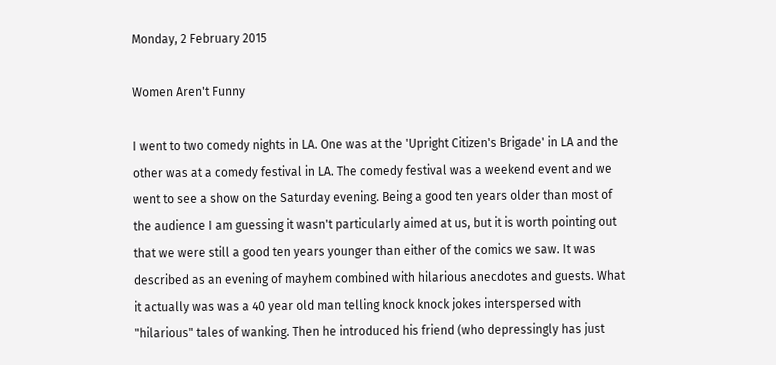Monday, 2 February 2015

Women Aren't Funny

I went to two comedy nights in LA. One was at the 'Upright Citizen's Brigade' in LA and the other was at a comedy festival in LA. The comedy festival was a weekend event and we went to see a show on the Saturday evening. Being a good ten years older than most of the audience I am guessing it wasn't particularly aimed at us, but it is worth pointing out that we were still a good ten years younger than either of the comics we saw. It was described as an evening of mayhem combined with hilarious anecdotes and guests. What it actually was was a 40 year old man telling knock knock jokes interspersed with "hilarious" tales of wanking. Then he introduced his friend (who depressingly has just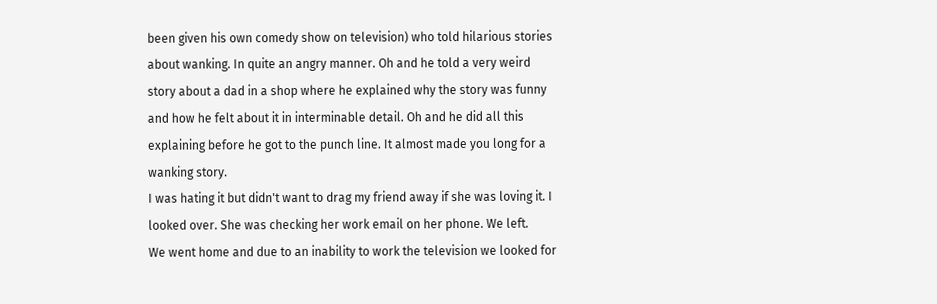been given his own comedy show on television) who told hilarious stories about wanking. In quite an angry manner. Oh and he told a very weird story about a dad in a shop where he explained why the story was funny and how he felt about it in interminable detail. Oh and he did all this explaining before he got to the punch line. It almost made you long for a wanking story.
I was hating it but didn't want to drag my friend away if she was loving it. I looked over. She was checking her work email on her phone. We left.
We went home and due to an inability to work the television we looked for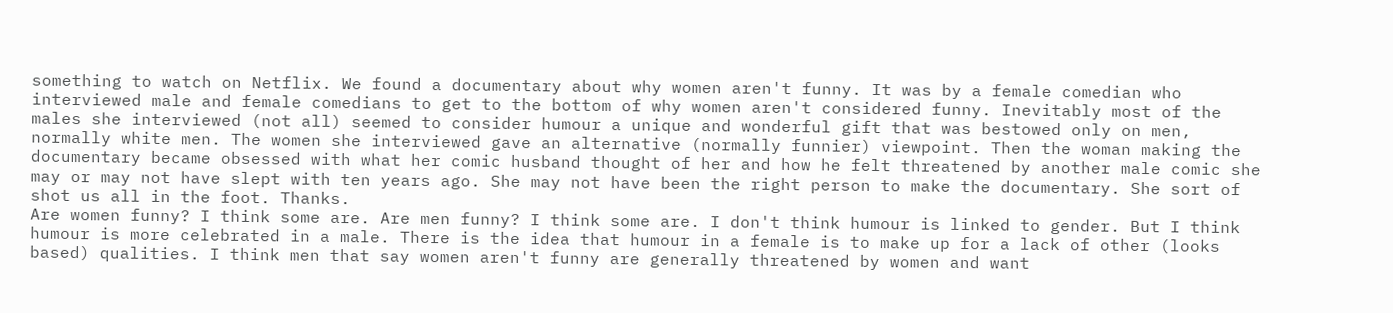something to watch on Netflix. We found a documentary about why women aren't funny. It was by a female comedian who interviewed male and female comedians to get to the bottom of why women aren't considered funny. Inevitably most of the males she interviewed (not all) seemed to consider humour a unique and wonderful gift that was bestowed only on men, normally white men. The women she interviewed gave an alternative (normally funnier) viewpoint. Then the woman making the documentary became obsessed with what her comic husband thought of her and how he felt threatened by another male comic she may or may not have slept with ten years ago. She may not have been the right person to make the documentary. She sort of shot us all in the foot. Thanks.
Are women funny? I think some are. Are men funny? I think some are. I don't think humour is linked to gender. But I think humour is more celebrated in a male. There is the idea that humour in a female is to make up for a lack of other (looks based) qualities. I think men that say women aren't funny are generally threatened by women and want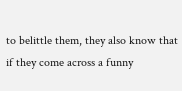to belittle them, they also know that if they come across a funny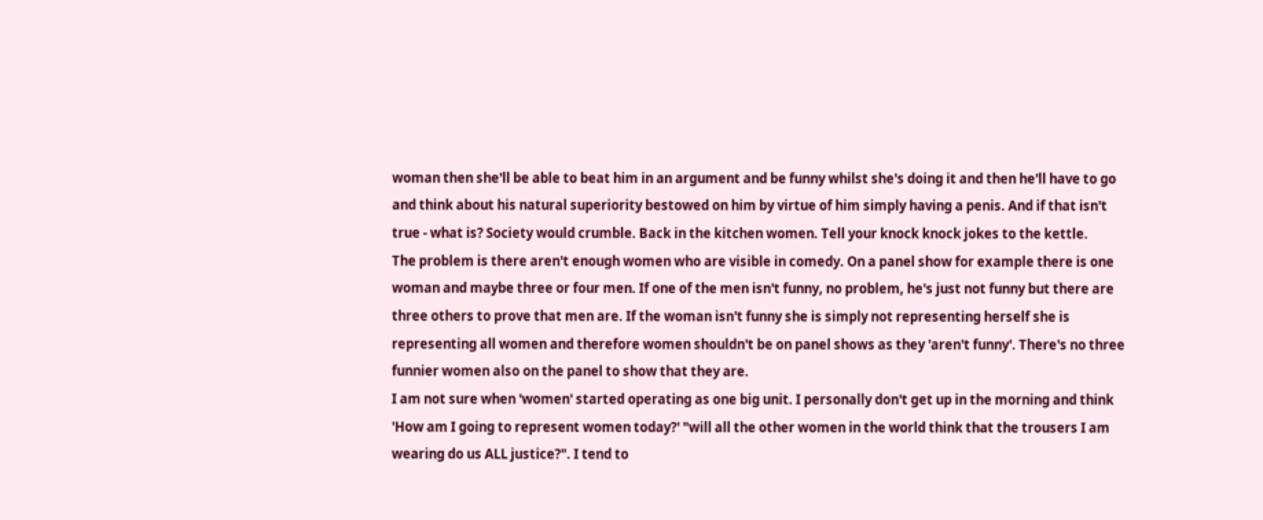woman then she'll be able to beat him in an argument and be funny whilst she's doing it and then he'll have to go and think about his natural superiority bestowed on him by virtue of him simply having a penis. And if that isn't true - what is? Society would crumble. Back in the kitchen women. Tell your knock knock jokes to the kettle.
The problem is there aren't enough women who are visible in comedy. On a panel show for example there is one woman and maybe three or four men. If one of the men isn't funny, no problem, he's just not funny but there are three others to prove that men are. If the woman isn't funny she is simply not representing herself she is representing all women and therefore women shouldn't be on panel shows as they 'aren't funny'. There's no three funnier women also on the panel to show that they are.
I am not sure when 'women' started operating as one big unit. I personally don't get up in the morning and think 'How am I going to represent women today?' "will all the other women in the world think that the trousers I am wearing do us ALL justice?". I tend to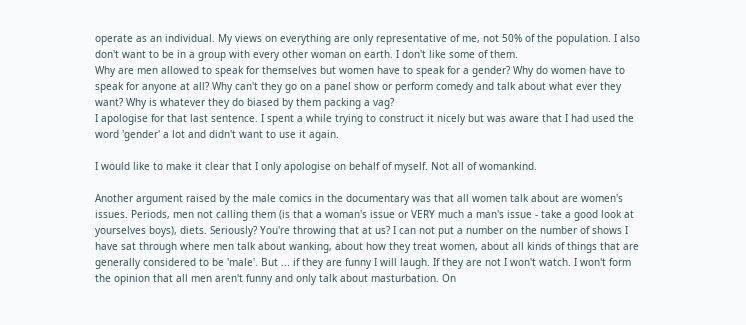operate as an individual. My views on everything are only representative of me, not 50% of the population. I also don't want to be in a group with every other woman on earth. I don't like some of them.
Why are men allowed to speak for themselves but women have to speak for a gender? Why do women have to speak for anyone at all? Why can't they go on a panel show or perform comedy and talk about what ever they want? Why is whatever they do biased by them packing a vag?
I apologise for that last sentence. I spent a while trying to construct it nicely but was aware that I had used the word 'gender' a lot and didn't want to use it again.

I would like to make it clear that I only apologise on behalf of myself. Not all of womankind.

Another argument raised by the male comics in the documentary was that all women talk about are women's issues. Periods, men not calling them (is that a woman's issue or VERY much a man's issue - take a good look at yourselves boys), diets. Seriously? You're throwing that at us? I can not put a number on the number of shows I have sat through where men talk about wanking, about how they treat women, about all kinds of things that are generally considered to be 'male'. But ... if they are funny I will laugh. If they are not I won't watch. I won't form the opinion that all men aren't funny and only talk about masturbation. On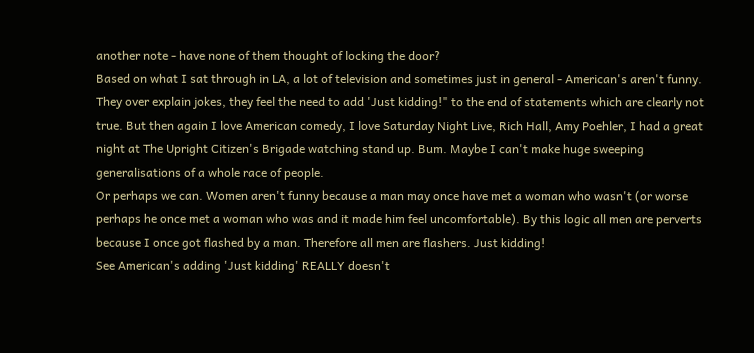another note - have none of them thought of locking the door?
Based on what I sat through in LA, a lot of television and sometimes just in general - American's aren't funny. They over explain jokes, they feel the need to add 'Just kidding!" to the end of statements which are clearly not true. But then again I love American comedy, I love Saturday Night Live, Rich Hall, Amy Poehler, I had a great night at The Upright Citizen's Brigade watching stand up. Bum. Maybe I can't make huge sweeping generalisations of a whole race of people.
Or perhaps we can. Women aren't funny because a man may once have met a woman who wasn't (or worse perhaps he once met a woman who was and it made him feel uncomfortable). By this logic all men are perverts because I once got flashed by a man. Therefore all men are flashers. Just kidding!
See American's adding 'Just kidding' REALLY doesn't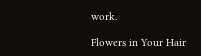work.

Flowers in Your Hair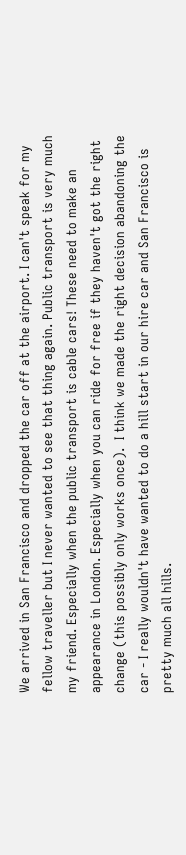We arrived in San Francisco and dropped the car off at the airport. I can't speak for my fellow traveller but I never wanted to see that thing again. Public transport is very much my friend. Especially when the public transport is cable cars! These need to make an appearance in London. Especially when you can ride for free if they haven't got the right change (this possibly only works once).  I think we made the right decision abandoning the car - I really wouldn't have wanted to do a hill start in our hire car and San Francisco is pretty much all hills.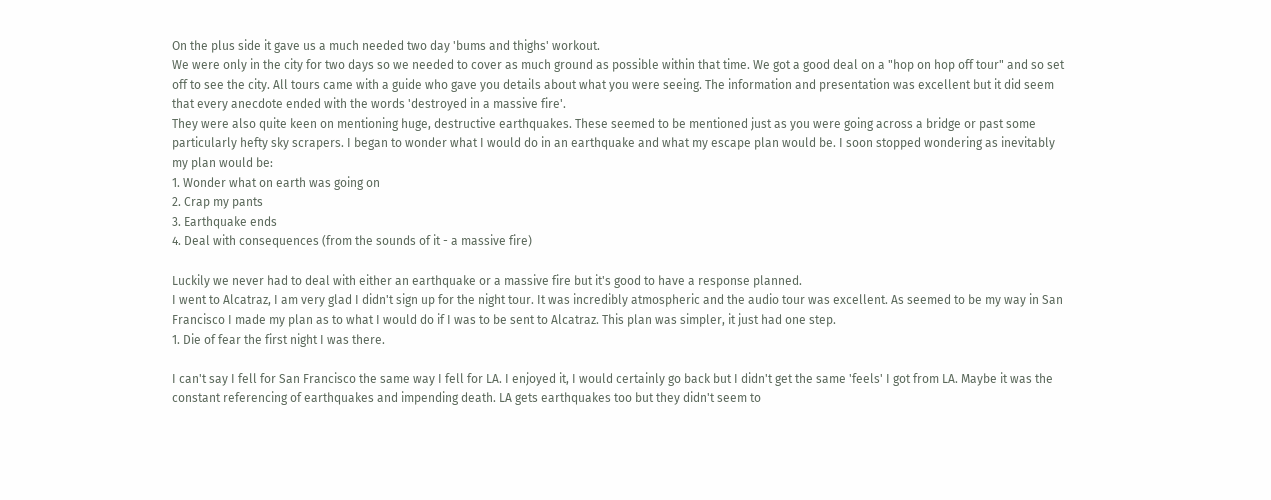On the plus side it gave us a much needed two day 'bums and thighs' workout.
We were only in the city for two days so we needed to cover as much ground as possible within that time. We got a good deal on a "hop on hop off tour" and so set off to see the city. All tours came with a guide who gave you details about what you were seeing. The information and presentation was excellent but it did seem that every anecdote ended with the words 'destroyed in a massive fire'.
They were also quite keen on mentioning huge, destructive earthquakes. These seemed to be mentioned just as you were going across a bridge or past some particularly hefty sky scrapers. I began to wonder what I would do in an earthquake and what my escape plan would be. I soon stopped wondering as inevitably my plan would be:
1. Wonder what on earth was going on
2. Crap my pants
3. Earthquake ends
4. Deal with consequences (from the sounds of it - a massive fire)

Luckily we never had to deal with either an earthquake or a massive fire but it's good to have a response planned.
I went to Alcatraz, I am very glad I didn't sign up for the night tour. It was incredibly atmospheric and the audio tour was excellent. As seemed to be my way in San Francisco I made my plan as to what I would do if I was to be sent to Alcatraz. This plan was simpler, it just had one step.
1. Die of fear the first night I was there.

I can't say I fell for San Francisco the same way I fell for LA. I enjoyed it, I would certainly go back but I didn't get the same 'feels' I got from LA. Maybe it was the constant referencing of earthquakes and impending death. LA gets earthquakes too but they didn't seem to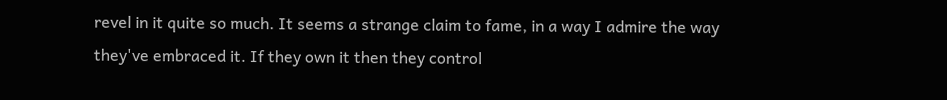revel in it quite so much. It seems a strange claim to fame, in a way I admire the way they've embraced it. If they own it then they control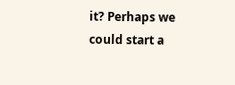it? Perhaps we could start a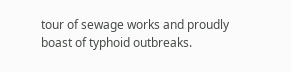tour of sewage works and proudly boast of typhoid outbreaks.